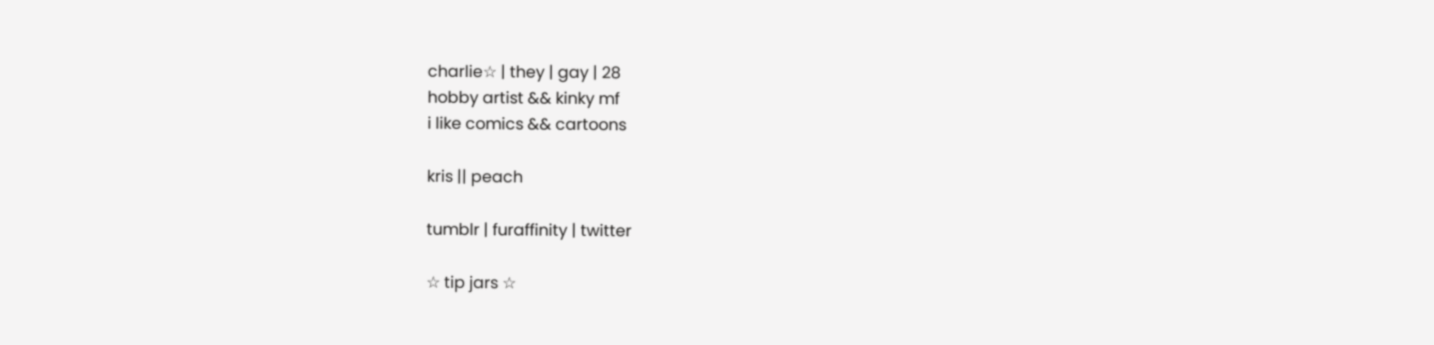charlie☆ | they | gay | 28
hobby artist && kinky mf
i like comics && cartoons

kris || peach

tumblr | furaffinity | twitter

☆ tip jars ☆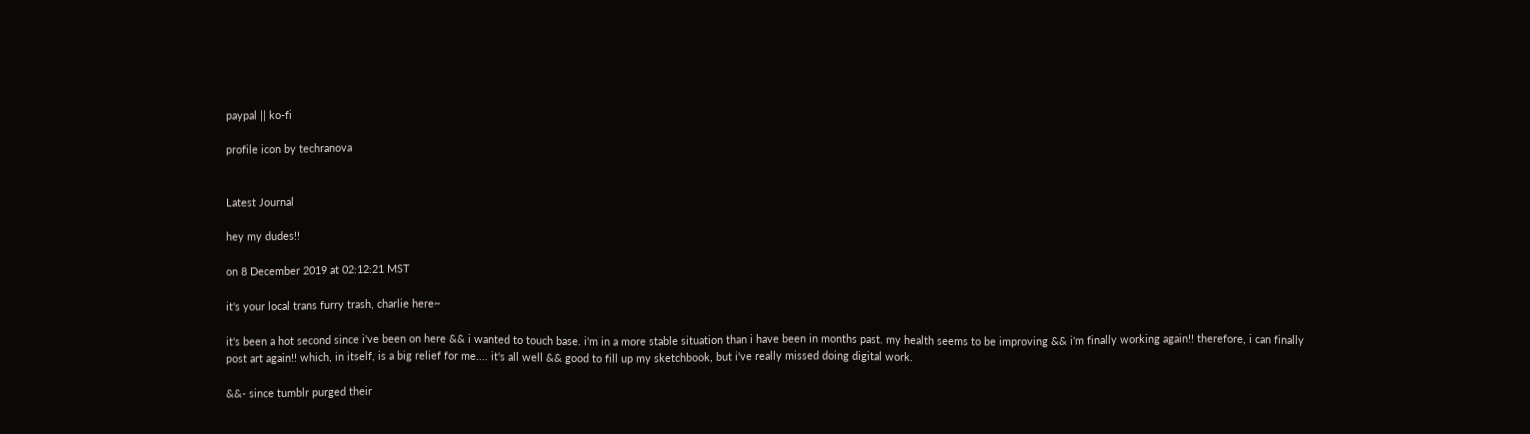paypal || ko-fi

profile icon by techranova


Latest Journal

hey my dudes!!

on 8 December 2019 at 02:12:21 MST

it's your local trans furry trash, charlie here~

it's been a hot second since i've been on here && i wanted to touch base. i'm in a more stable situation than i have been in months past. my health seems to be improving && i'm finally working again!! therefore, i can finally post art again!! which, in itself, is a big relief for me.... it's all well && good to fill up my sketchbook, but i've really missed doing digital work.

&&- since tumblr purged their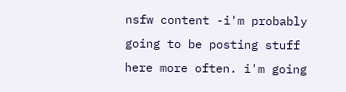nsfw content -i'm probably going to be posting stuff here more often. i'm going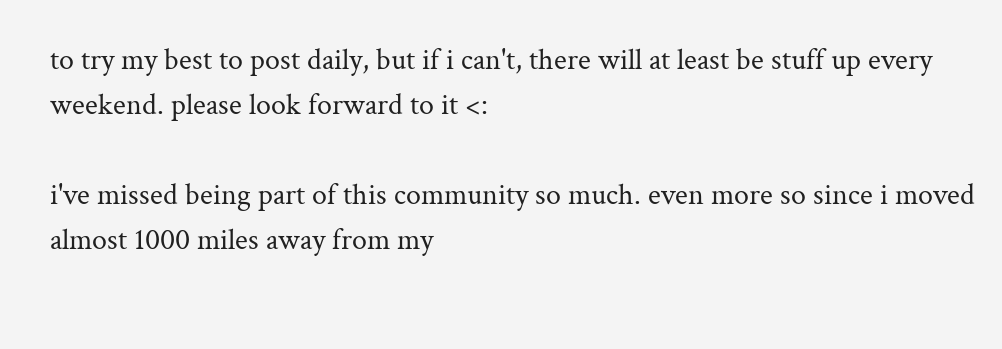to try my best to post daily, but if i can't, there will at least be stuff up every weekend. please look forward to it <:

i've missed being part of this community so much. even more so since i moved almost 1000 miles away from my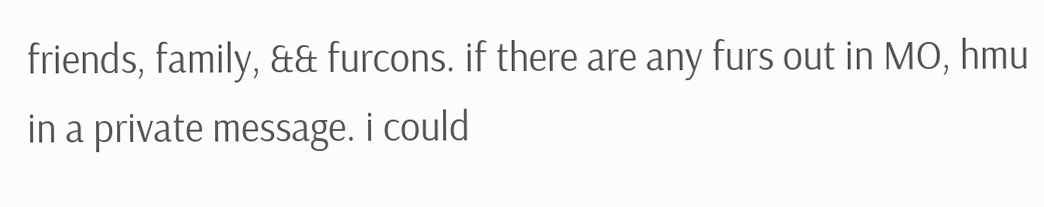friends, family, && furcons. if there are any furs out in MO, hmu in a private message. i could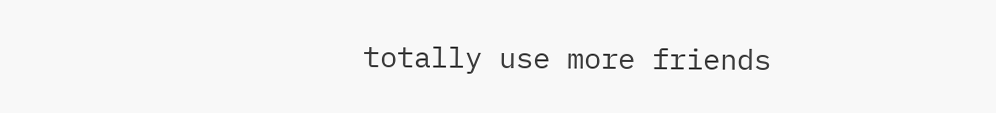totally use more friends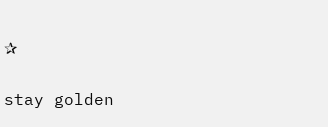✰

stay golden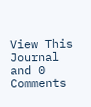View This Journal and 0 Comments